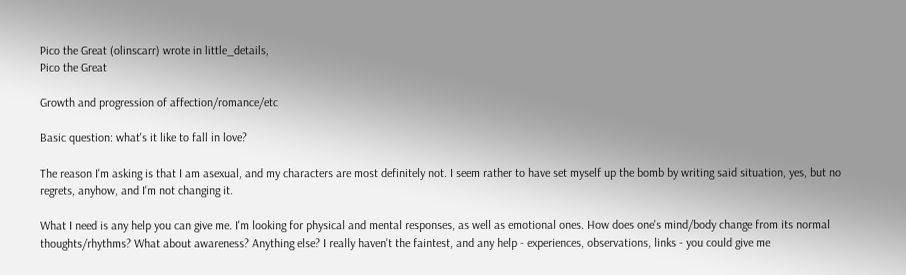Pico the Great (olinscarr) wrote in little_details,
Pico the Great

Growth and progression of affection/romance/etc

Basic question: what's it like to fall in love?

The reason I'm asking is that I am asexual, and my characters are most definitely not. I seem rather to have set myself up the bomb by writing said situation, yes, but no regrets, anyhow, and I'm not changing it.

What I need is any help you can give me. I'm looking for physical and mental responses, as well as emotional ones. How does one's mind/body change from its normal thoughts/rhythms? What about awareness? Anything else? I really haven't the faintest, and any help - experiences, observations, links - you could give me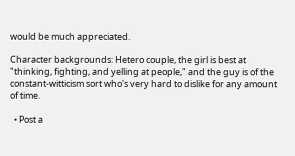would be much appreciated.

Character backgrounds: Hetero couple, the girl is best at "thinking, fighting, and yelling at people," and the guy is of the constant-witticism sort who's very hard to dislike for any amount of time.

  • Post a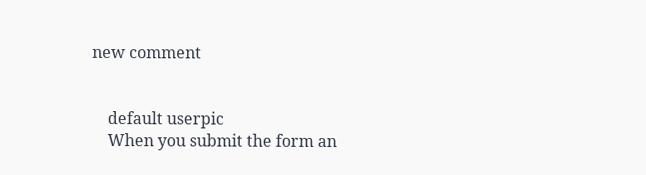new comment


    default userpic
    When you submit the form an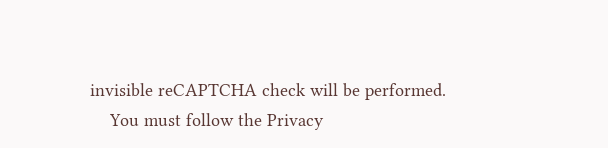invisible reCAPTCHA check will be performed.
    You must follow the Privacy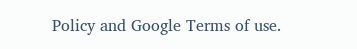Policy and Google Terms of use.